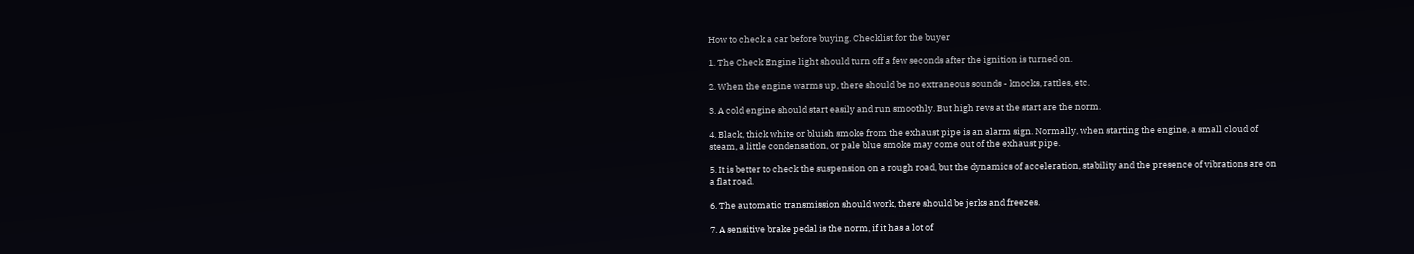How to check a car before buying. Checklist for the buyer

1. The Check Engine light should turn off a few seconds after the ignition is turned on.

2. When the engine warms up, there should be no extraneous sounds - knocks, rattles, etc.

3. A cold engine should start easily and run smoothly. But high revs at the start are the norm.

4. Black, thick white or bluish smoke from the exhaust pipe is an alarm sign. Normally, when starting the engine, a small cloud of steam, a little condensation, or pale blue smoke may come out of the exhaust pipe.

5. It is better to check the suspension on a rough road, but the dynamics of acceleration, stability and the presence of vibrations are on a flat road.

6. The automatic transmission should work, there should be jerks and freezes.

7. A sensitive brake pedal is the norm, if it has a lot of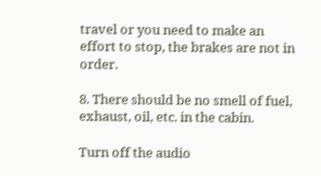travel or you need to make an effort to stop, the brakes are not in order.

8. There should be no smell of fuel, exhaust, oil, etc. in the cabin.

Turn off the audio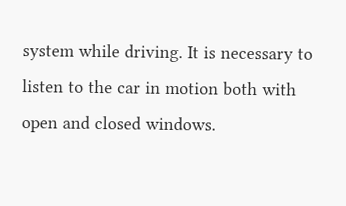system while driving. It is necessary to listen to the car in motion both with open and closed windows.